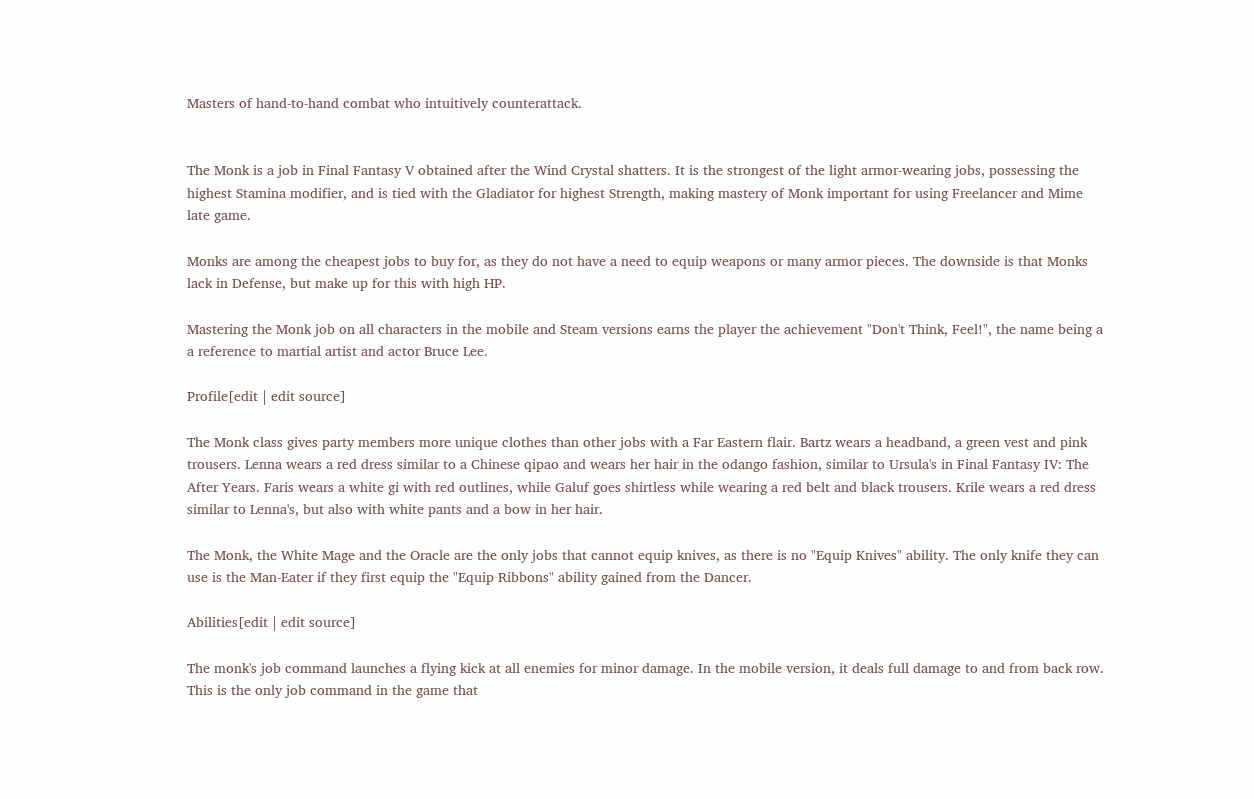Masters of hand-to-hand combat who intuitively counterattack.


The Monk is a job in Final Fantasy V obtained after the Wind Crystal shatters. It is the strongest of the light armor-wearing jobs, possessing the highest Stamina modifier, and is tied with the Gladiator for highest Strength, making mastery of Monk important for using Freelancer and Mime late game.

Monks are among the cheapest jobs to buy for, as they do not have a need to equip weapons or many armor pieces. The downside is that Monks lack in Defense, but make up for this with high HP.

Mastering the Monk job on all characters in the mobile and Steam versions earns the player the achievement "Don't Think, Feel!", the name being a a reference to martial artist and actor Bruce Lee.

Profile[edit | edit source]

The Monk class gives party members more unique clothes than other jobs with a Far Eastern flair. Bartz wears a headband, a green vest and pink trousers. Lenna wears a red dress similar to a Chinese qipao and wears her hair in the odango fashion, similar to Ursula's in Final Fantasy IV: The After Years. Faris wears a white gi with red outlines, while Galuf goes shirtless while wearing a red belt and black trousers. Krile wears a red dress similar to Lenna's, but also with white pants and a bow in her hair.

The Monk, the White Mage and the Oracle are the only jobs that cannot equip knives, as there is no "Equip Knives" ability. The only knife they can use is the Man-Eater if they first equip the "Equip Ribbons" ability gained from the Dancer.

Abilities[edit | edit source]

The monk's job command launches a flying kick at all enemies for minor damage. In the mobile version, it deals full damage to and from back row. This is the only job command in the game that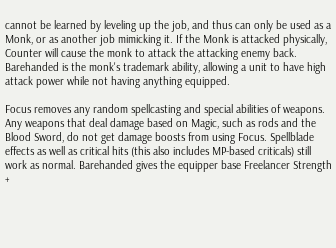cannot be learned by leveling up the job, and thus can only be used as a Monk, or as another job mimicking it. If the Monk is attacked physically, Counter will cause the monk to attack the attacking enemy back. Barehanded is the monk's trademark ability, allowing a unit to have high attack power while not having anything equipped.

Focus removes any random spellcasting and special abilities of weapons. Any weapons that deal damage based on Magic, such as rods and the Blood Sword, do not get damage boosts from using Focus. Spellblade effects as well as critical hits (this also includes MP-based criticals) still work as normal. Barehanded gives the equipper base Freelancer Strength +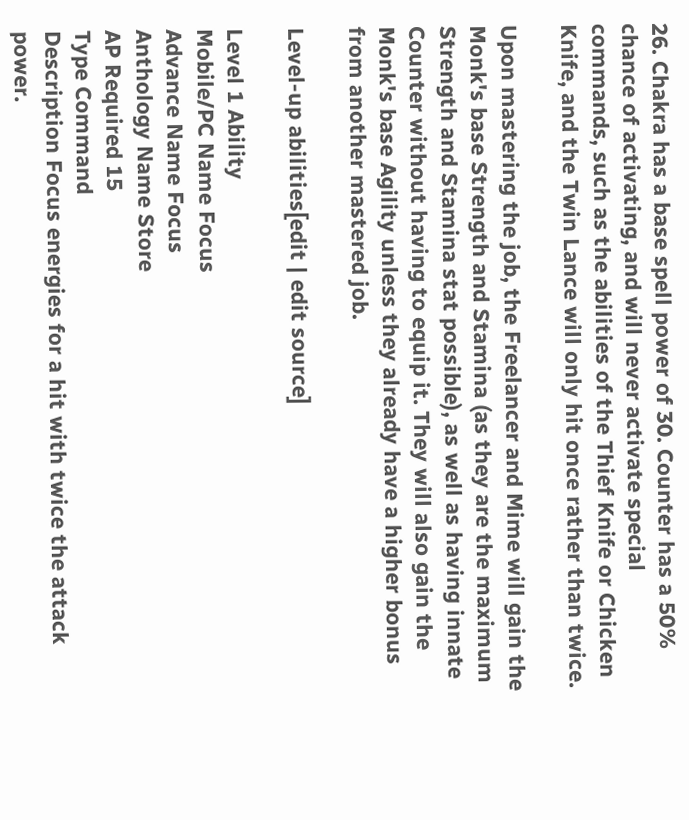26. Chakra has a base spell power of 30. Counter has a 50% chance of activating, and will never activate special commands, such as the abilities of the Thief Knife or Chicken Knife, and the Twin Lance will only hit once rather than twice.

Upon mastering the job, the Freelancer and Mime will gain the Monk's base Strength and Stamina (as they are the maximum Strength and Stamina stat possible), as well as having innate Counter without having to equip it. They will also gain the Monk's base Agility unless they already have a higher bonus from another mastered job.

Level-up abilities[edit | edit source]

Level 1 Ability
Mobile/PC Name Focus
Advance Name Focus
Anthology Name Store
AP Required 15
Type Command
Description Focus energies for a hit with twice the attack power.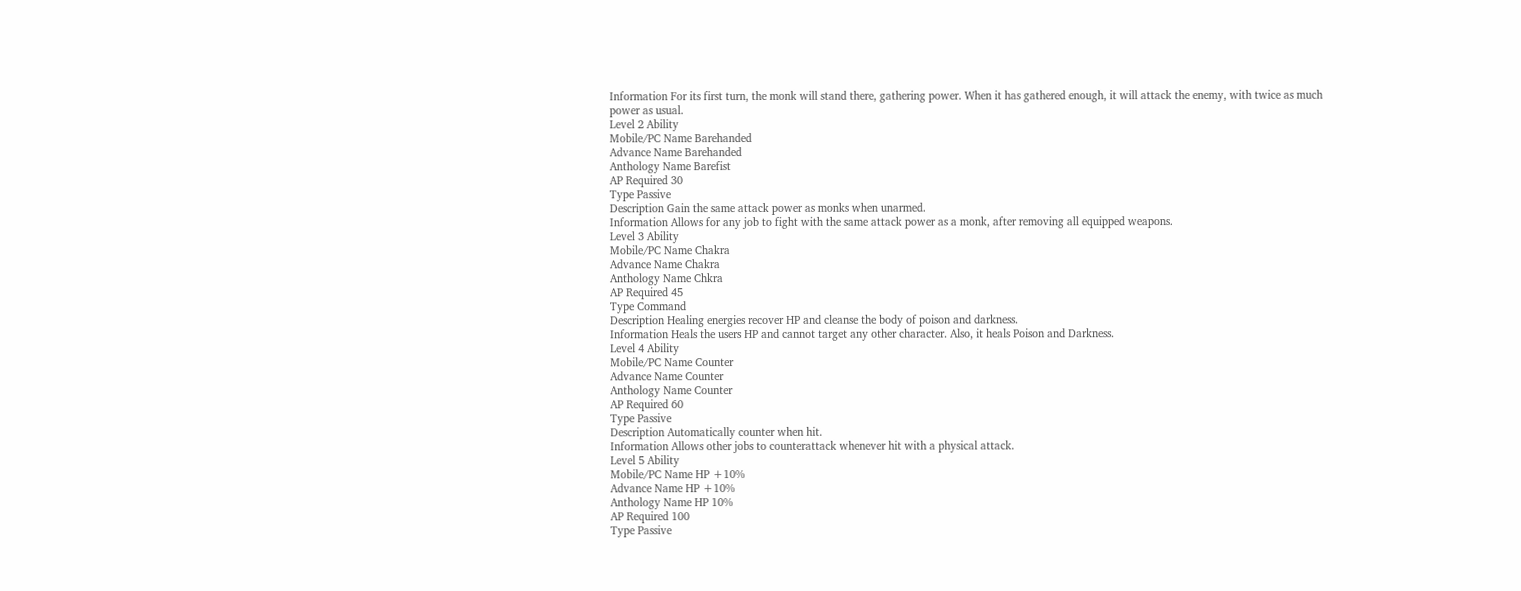Information For its first turn, the monk will stand there, gathering power. When it has gathered enough, it will attack the enemy, with twice as much power as usual.
Level 2 Ability
Mobile/PC Name Barehanded
Advance Name Barehanded
Anthology Name Barefist
AP Required 30
Type Passive
Description Gain the same attack power as monks when unarmed.
Information Allows for any job to fight with the same attack power as a monk, after removing all equipped weapons.
Level 3 Ability
Mobile/PC Name Chakra
Advance Name Chakra
Anthology Name Chkra
AP Required 45
Type Command
Description Healing energies recover HP and cleanse the body of poison and darkness.
Information Heals the users HP and cannot target any other character. Also, it heals Poison and Darkness.
Level 4 Ability
Mobile/PC Name Counter
Advance Name Counter
Anthology Name Counter
AP Required 60
Type Passive
Description Automatically counter when hit.
Information Allows other jobs to counterattack whenever hit with a physical attack.
Level 5 Ability
Mobile/PC Name HP +10%
Advance Name HP +10%
Anthology Name HP 10%
AP Required 100
Type Passive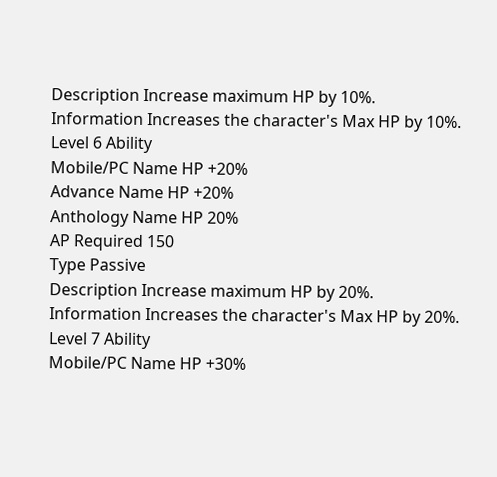Description Increase maximum HP by 10%.
Information Increases the character's Max HP by 10%.
Level 6 Ability
Mobile/PC Name HP +20%
Advance Name HP +20%
Anthology Name HP 20%
AP Required 150
Type Passive
Description Increase maximum HP by 20%.
Information Increases the character's Max HP by 20%.
Level 7 Ability
Mobile/PC Name HP +30%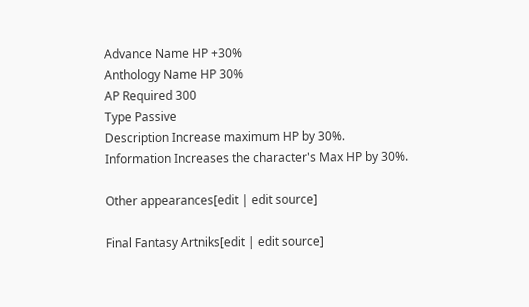Advance Name HP +30%
Anthology Name HP 30%
AP Required 300
Type Passive
Description Increase maximum HP by 30%.
Information Increases the character's Max HP by 30%.

Other appearances[edit | edit source]

Final Fantasy Artniks[edit | edit source]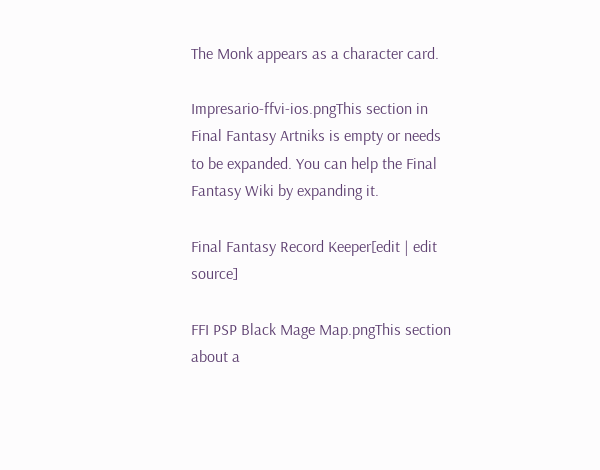The Monk appears as a character card.

Impresario-ffvi-ios.pngThis section in Final Fantasy Artniks is empty or needs to be expanded. You can help the Final Fantasy Wiki by expanding it.

Final Fantasy Record Keeper[edit | edit source]

FFI PSP Black Mage Map.pngThis section about a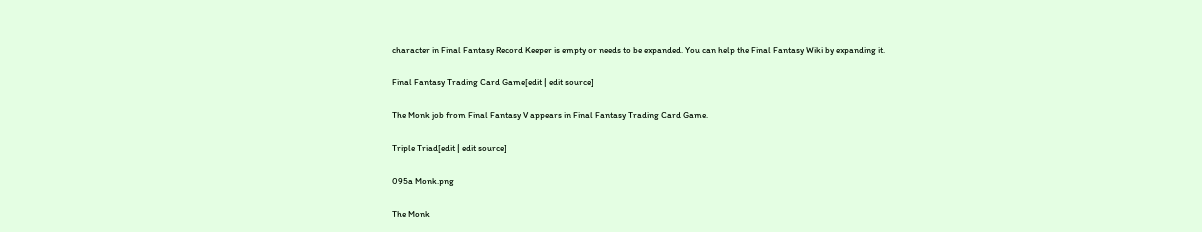character in Final Fantasy Record Keeper is empty or needs to be expanded. You can help the Final Fantasy Wiki by expanding it.

Final Fantasy Trading Card Game[edit | edit source]

The Monk job from Final Fantasy V appears in Final Fantasy Trading Card Game.

Triple Triad[edit | edit source]

095a Monk.png

The Monk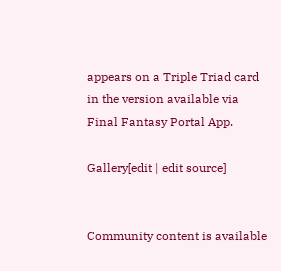appears on a Triple Triad card in the version available via Final Fantasy Portal App.

Gallery[edit | edit source]


Community content is available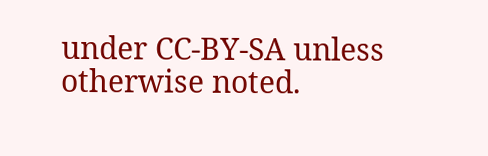under CC-BY-SA unless otherwise noted.